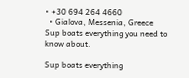• +30 694 264 4660
  • Gialova, Messenia, Greece
Sup boats everything you need to know about.

Sup boats everything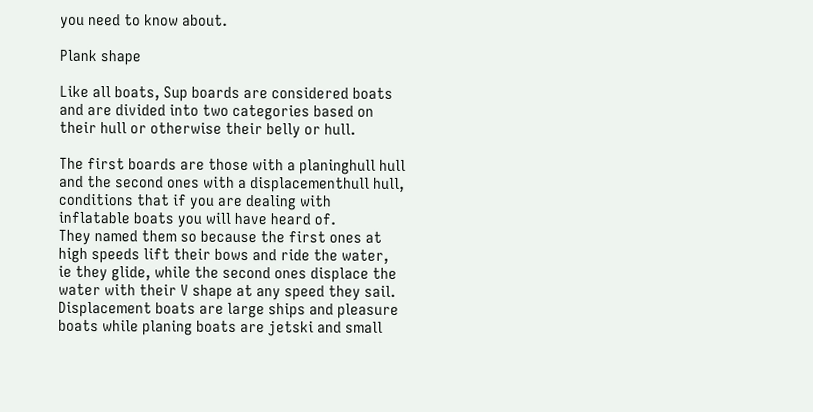you need to know about.

Plank shape

Like all boats, Sup boards are considered boats and are divided into two categories based on their hull or otherwise their belly or hull.

The first boards are those with a planinghull hull and the second ones with a displacementhull hull, conditions that if you are dealing with inflatable boats you will have heard of.
They named them so because the first ones at high speeds lift their bows and ride the water, ie they glide, while the second ones displace the water with their V shape at any speed they sail.
Displacement boats are large ships and pleasure boats while planing boats are jetski and small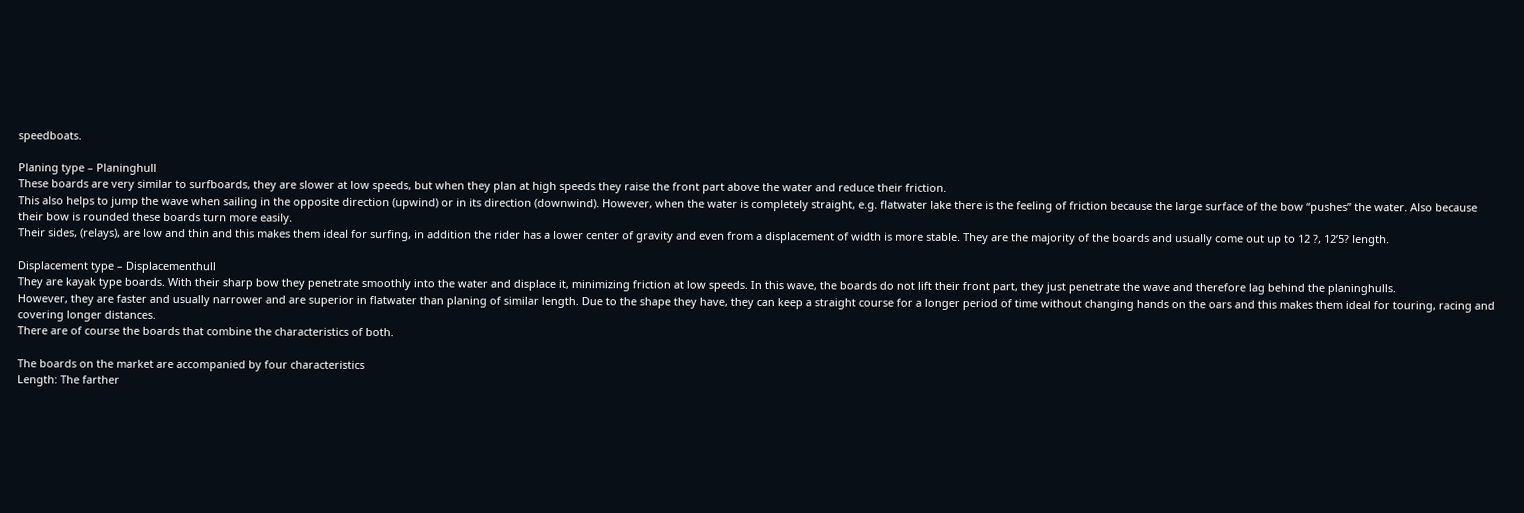speedboats.

Planing type – Planinghull
These boards are very similar to surfboards, they are slower at low speeds, but when they plan at high speeds they raise the front part above the water and reduce their friction.
This also helps to jump the wave when sailing in the opposite direction (upwind) or in its direction (downwind). However, when the water is completely straight, e.g. flatwater lake there is the feeling of friction because the large surface of the bow “pushes” the water. Also because their bow is rounded these boards turn more easily.
Their sides, (relays), are low and thin and this makes them ideal for surfing, in addition the rider has a lower center of gravity and even from a displacement of width is more stable. They are the majority of the boards and usually come out up to 12 ?, 12’5? length.

Displacement type – Displacementhull
They are kayak type boards. With their sharp bow they penetrate smoothly into the water and displace it, minimizing friction at low speeds. In this wave, the boards do not lift their front part, they just penetrate the wave and therefore lag behind the planinghulls.
However, they are faster and usually narrower and are superior in flatwater than planing of similar length. Due to the shape they have, they can keep a straight course for a longer period of time without changing hands on the oars and this makes them ideal for touring, racing and covering longer distances.
There are of course the boards that combine the characteristics of both.

The boards on the market are accompanied by four characteristics
Length: The farther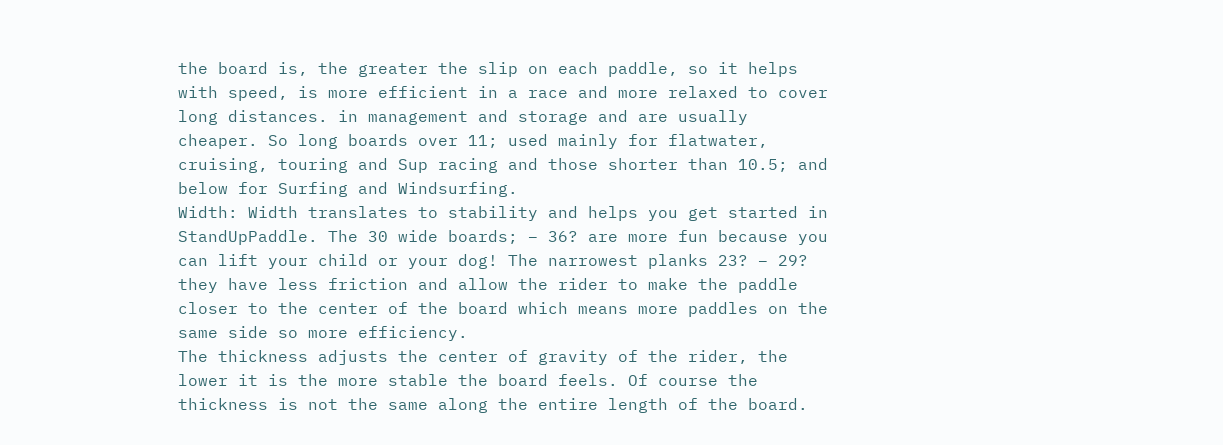the board is, the greater the slip on each paddle, so it helps with speed, is more efficient in a race and more relaxed to cover long distances. in management and storage and are usually cheaper. So long boards over 11; used mainly for flatwater, cruising, touring and Sup racing and those shorter than 10.5; and below for Surfing and Windsurfing.
Width: Width translates to stability and helps you get started in StandUpPaddle. The 30 wide boards; – 36? are more fun because you can lift your child or your dog! The narrowest planks 23? – 29? they have less friction and allow the rider to make the paddle closer to the center of the board which means more paddles on the same side so more efficiency.
The thickness adjusts the center of gravity of the rider, the lower it is the more stable the board feels. Of course the thickness is not the same along the entire length of the board.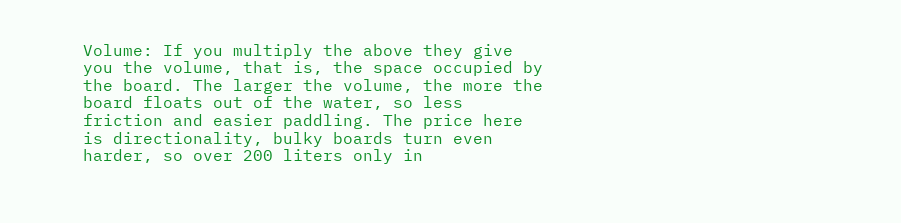Volume: If you multiply the above they give you the volume, that is, the space occupied by the board. The larger the volume, the more the board floats out of the water, so less friction and easier paddling. The price here is directionality, bulky boards turn even harder, so over 200 liters only in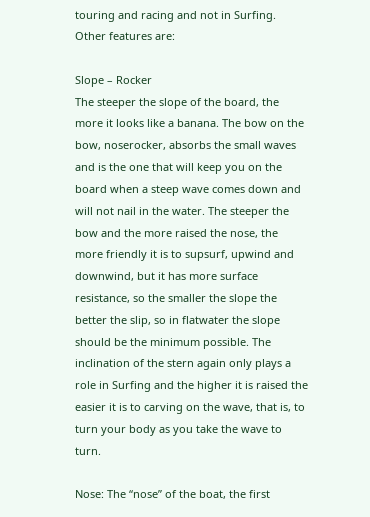touring and racing and not in Surfing.
Other features are:

Slope – Rocker
The steeper the slope of the board, the more it looks like a banana. The bow on the bow, noserocker, absorbs the small waves and is the one that will keep you on the board when a steep wave comes down and will not nail in the water. The steeper the bow and the more raised the nose, the more friendly it is to supsurf, upwind and downwind, but it has more surface resistance, so the smaller the slope the better the slip, so in flatwater the slope should be the minimum possible. The inclination of the stern again only plays a role in Surfing and the higher it is raised the easier it is to carving on the wave, that is, to turn your body as you take the wave to turn.

Nose: The “nose” of the boat, the first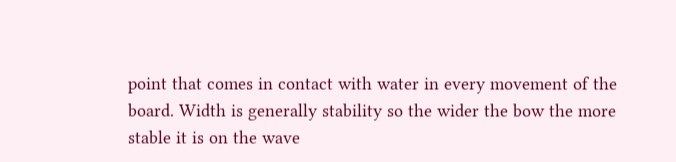point that comes in contact with water in every movement of the board. Width is generally stability so the wider the bow the more stable it is on the wave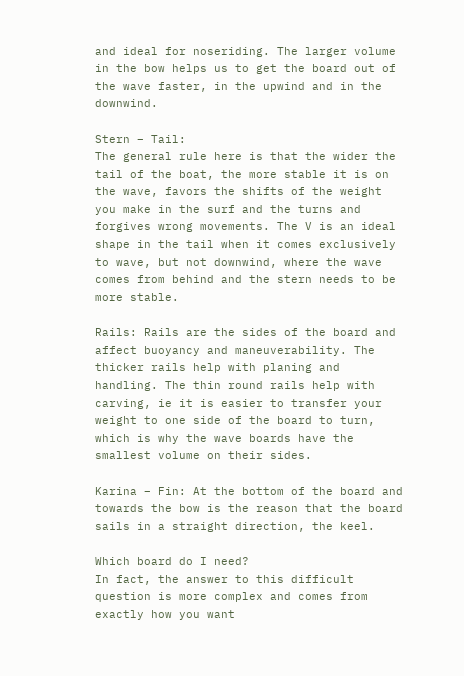and ideal for noseriding. The larger volume in the bow helps us to get the board out of the wave faster, in the upwind and in the downwind.

Stern – Tail:
The general rule here is that the wider the tail of the boat, the more stable it is on the wave, favors the shifts of the weight you make in the surf and the turns and forgives wrong movements. The V is an ideal shape in the tail when it comes exclusively to wave, but not downwind, where the wave comes from behind and the stern needs to be more stable.

Rails: Rails are the sides of the board and affect buoyancy and maneuverability. The thicker rails help with planing and handling. The thin round rails help with carving, ie it is easier to transfer your weight to one side of the board to turn, which is why the wave boards have the smallest volume on their sides.

Karina – Fin: At the bottom of the board and towards the bow is the reason that the board sails in a straight direction, the keel.

Which board do I need?
In fact, the answer to this difficult question is more complex and comes from exactly how you want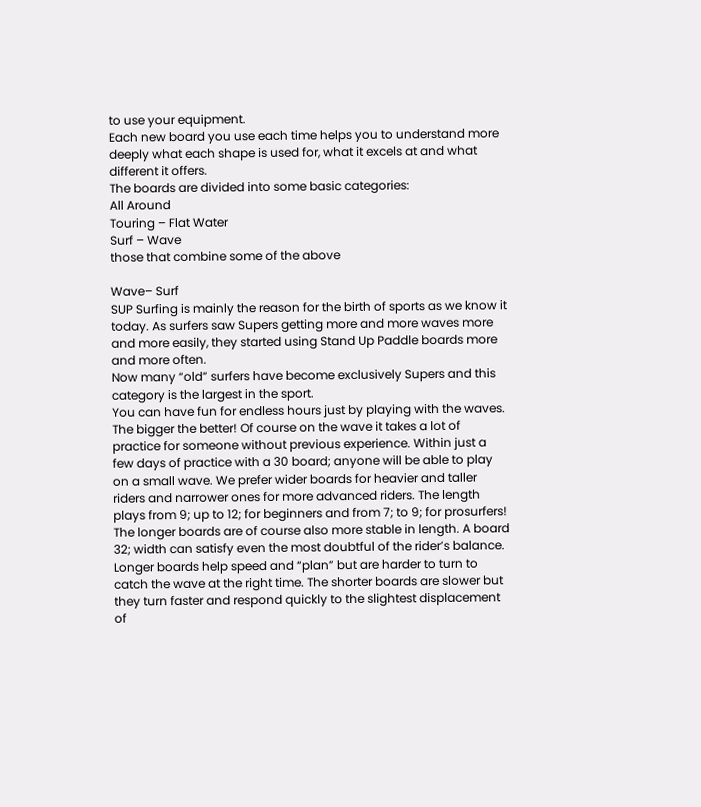to use your equipment.
Each new board you use each time helps you to understand more deeply what each shape is used for, what it excels at and what different it offers.
The boards are divided into some basic categories:
All Around
Touring – Flat Water
Surf – Wave
those that combine some of the above

Wave– Surf
SUP Surfing is mainly the reason for the birth of sports as we know it today. As surfers saw Supers getting more and more waves more and more easily, they started using Stand Up Paddle boards more and more often.
Now many “old” surfers have become exclusively Supers and this category is the largest in the sport.
You can have fun for endless hours just by playing with the waves. The bigger the better! Of course on the wave it takes a lot of practice for someone without previous experience. Within just a few days of practice with a 30 board; anyone will be able to play on a small wave. We prefer wider boards for heavier and taller riders and narrower ones for more advanced riders. The length plays from 9; up to 12; for beginners and from 7; to 9; for prosurfers!
The longer boards are of course also more stable in length. A board 32; width can satisfy even the most doubtful of the rider’s balance.
Longer boards help speed and “plan” but are harder to turn to catch the wave at the right time. The shorter boards are slower but they turn faster and respond quickly to the slightest displacement of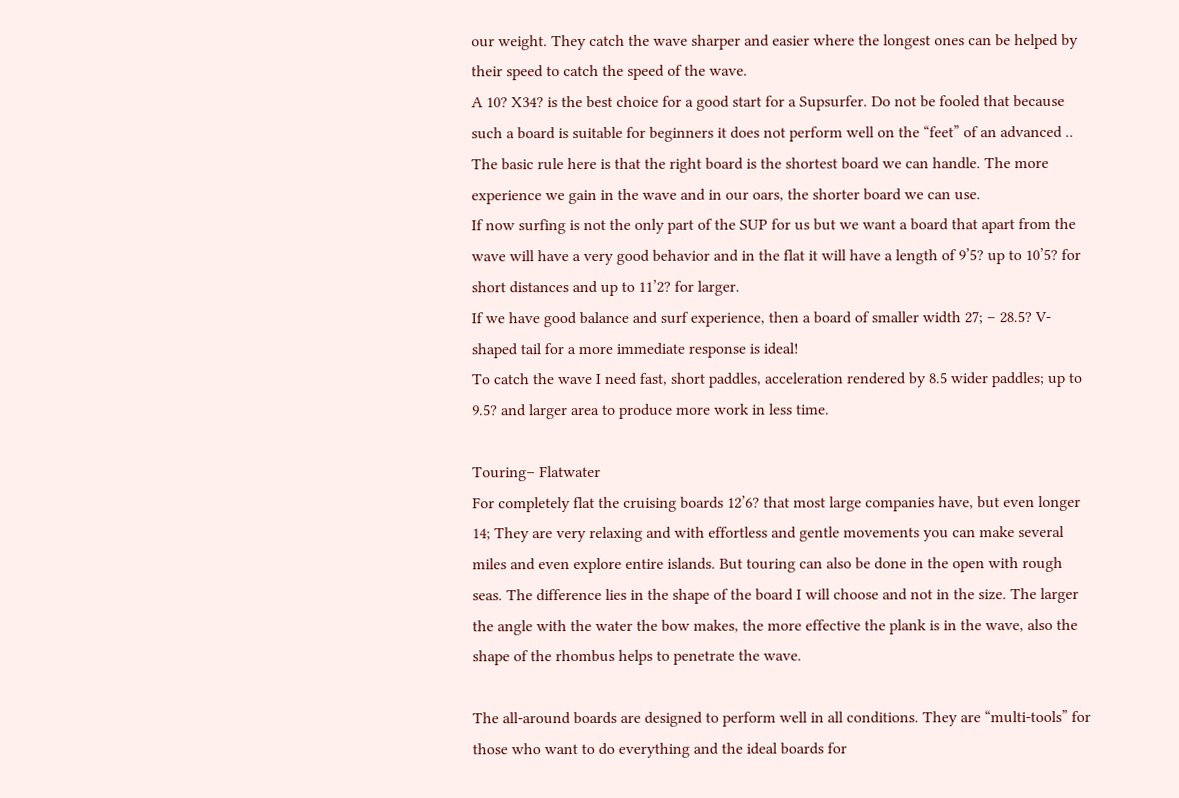our weight. They catch the wave sharper and easier where the longest ones can be helped by their speed to catch the speed of the wave.
A 10? X34? is the best choice for a good start for a Supsurfer. Do not be fooled that because such a board is suitable for beginners it does not perform well on the “feet” of an advanced ..
The basic rule here is that the right board is the shortest board we can handle. The more experience we gain in the wave and in our oars, the shorter board we can use.
If now surfing is not the only part of the SUP for us but we want a board that apart from the wave will have a very good behavior and in the flat it will have a length of 9’5? up to 10’5? for short distances and up to 11’2? for larger.
If we have good balance and surf experience, then a board of smaller width 27; – 28.5? V-shaped tail for a more immediate response is ideal!
To catch the wave I need fast, short paddles, acceleration rendered by 8.5 wider paddles; up to 9.5? and larger area to produce more work in less time.

Touring– Flatwater
For completely flat the cruising boards 12’6? that most large companies have, but even longer 14; They are very relaxing and with effortless and gentle movements you can make several miles and even explore entire islands. But touring can also be done in the open with rough seas. The difference lies in the shape of the board I will choose and not in the size. The larger the angle with the water the bow makes, the more effective the plank is in the wave, also the shape of the rhombus helps to penetrate the wave.

The all-around boards are designed to perform well in all conditions. They are “multi-tools” for those who want to do everything and the ideal boards for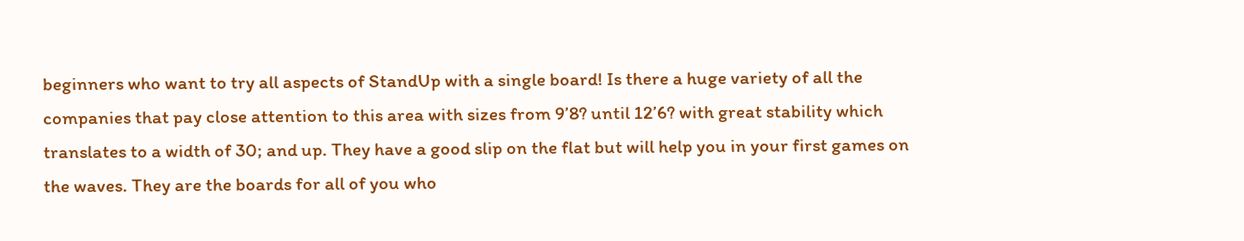beginners who want to try all aspects of StandUp with a single board! Is there a huge variety of all the companies that pay close attention to this area with sizes from 9’8? until 12’6? with great stability which translates to a width of 30; and up. They have a good slip on the flat but will help you in your first games on the waves. They are the boards for all of you who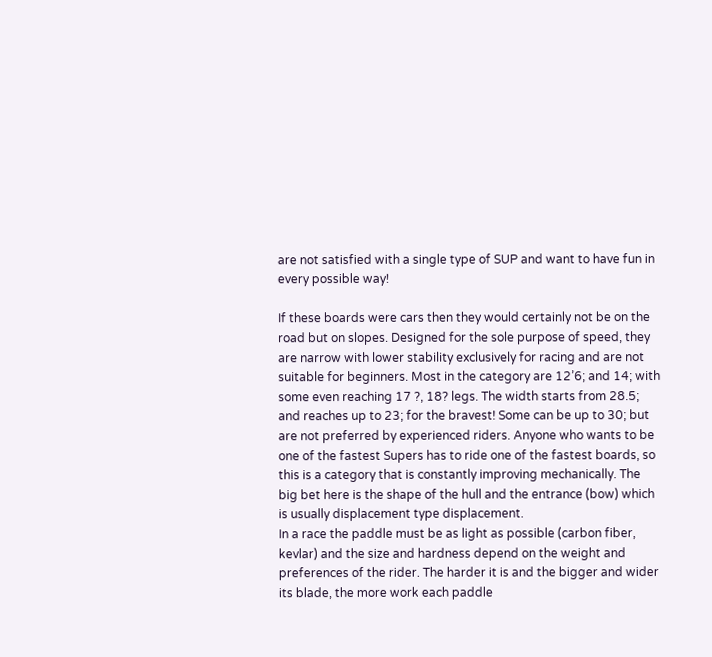are not satisfied with a single type of SUP and want to have fun in every possible way!

If these boards were cars then they would certainly not be on the road but on slopes. Designed for the sole purpose of speed, they are narrow with lower stability exclusively for racing and are not suitable for beginners. Most in the category are 12’6; and 14; with some even reaching 17 ?, 18? legs. The width starts from 28.5; and reaches up to 23; for the bravest! Some can be up to 30; but are not preferred by experienced riders. Anyone who wants to be one of the fastest Supers has to ride one of the fastest boards, so this is a category that is constantly improving mechanically. The big bet here is the shape of the hull and the entrance (bow) which is usually displacement type displacement.
In a race the paddle must be as light as possible (carbon fiber, kevlar) and the size and hardness depend on the weight and preferences of the rider. The harder it is and the bigger and wider its blade, the more work each paddle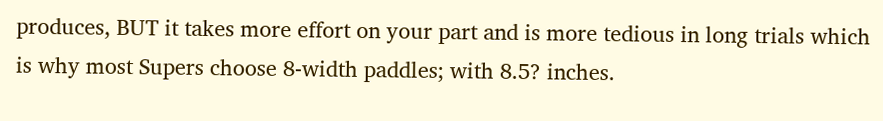produces, BUT it takes more effort on your part and is more tedious in long trials which is why most Supers choose 8-width paddles; with 8.5? inches.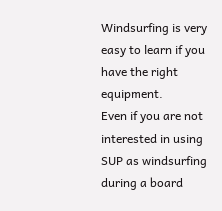Windsurfing is very easy to learn if you have the right equipment.
Even if you are not interested in using SUP as windsurfing during a board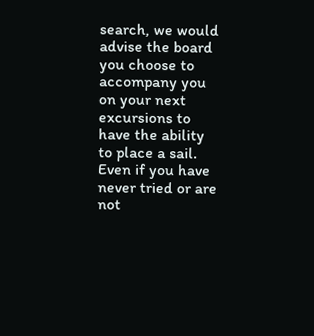search, we would advise the board you choose to accompany you on your next excursions to have the ability to place a sail.
Even if you have never tried or are not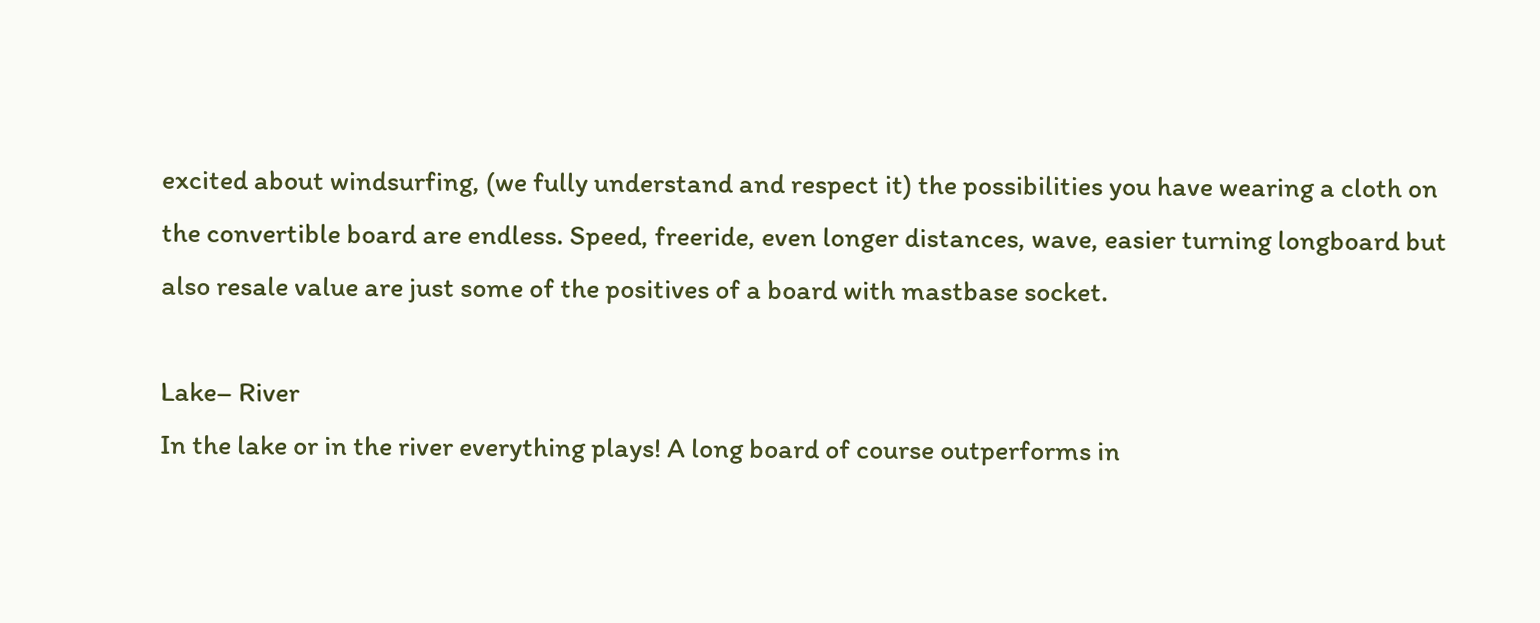excited about windsurfing, (we fully understand and respect it) the possibilities you have wearing a cloth on the convertible board are endless. Speed, freeride, even longer distances, wave, easier turning longboard but also resale value are just some of the positives of a board with mastbase socket.

Lake– River
In the lake or in the river everything plays! A long board of course outperforms in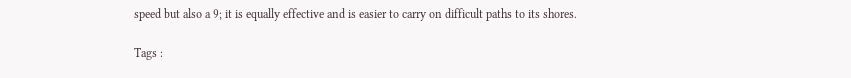speed but also a 9; it is equally effective and is easier to carry on difficult paths to its shores.

Tags :